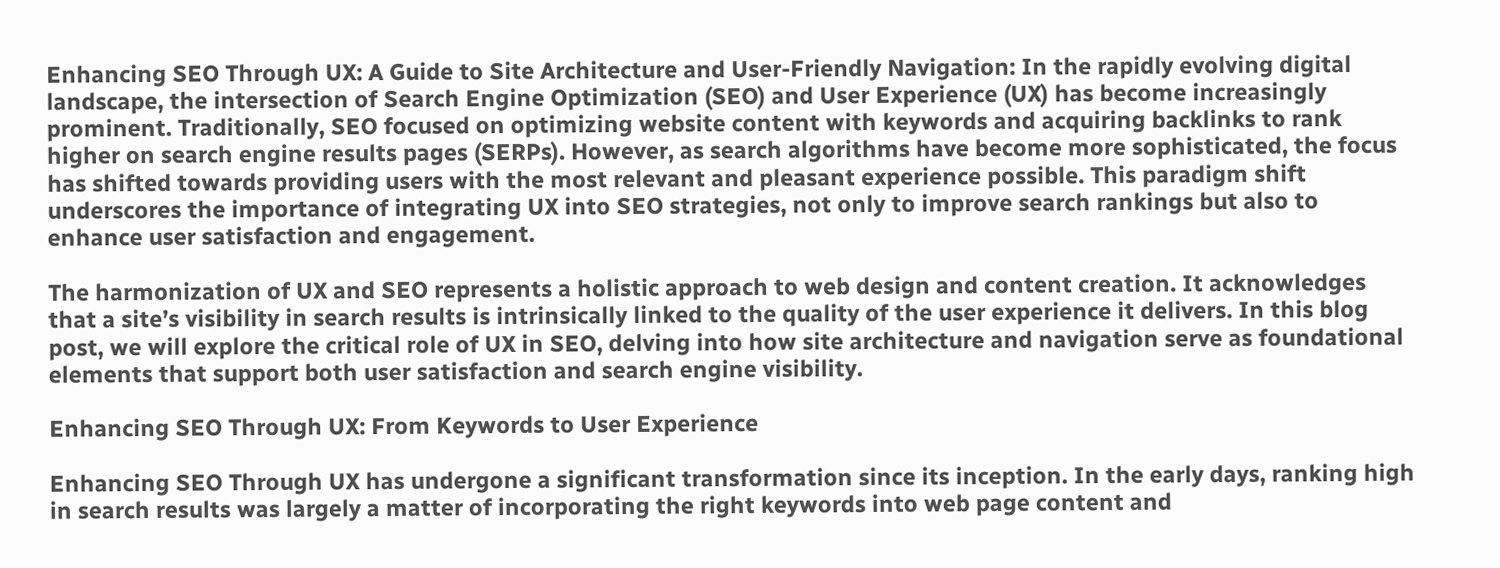Enhancing SEO Through UX: A Guide to Site Architecture and User-Friendly Navigation: In the rapidly evolving digital landscape, the intersection of Search Engine Optimization (SEO) and User Experience (UX) has become increasingly prominent. Traditionally, SEO focused on optimizing website content with keywords and acquiring backlinks to rank higher on search engine results pages (SERPs). However, as search algorithms have become more sophisticated, the focus has shifted towards providing users with the most relevant and pleasant experience possible. This paradigm shift underscores the importance of integrating UX into SEO strategies, not only to improve search rankings but also to enhance user satisfaction and engagement.

The harmonization of UX and SEO represents a holistic approach to web design and content creation. It acknowledges that a site’s visibility in search results is intrinsically linked to the quality of the user experience it delivers. In this blog post, we will explore the critical role of UX in SEO, delving into how site architecture and navigation serve as foundational elements that support both user satisfaction and search engine visibility.

Enhancing SEO Through UX: From Keywords to User Experience

Enhancing SEO Through UX has undergone a significant transformation since its inception. In the early days, ranking high in search results was largely a matter of incorporating the right keywords into web page content and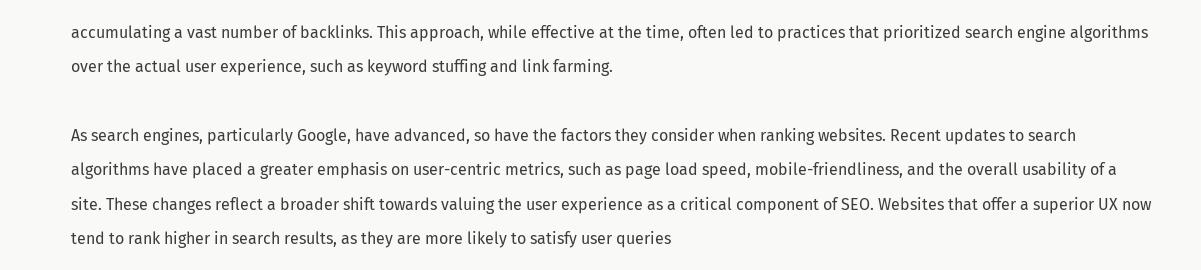accumulating a vast number of backlinks. This approach, while effective at the time, often led to practices that prioritized search engine algorithms over the actual user experience, such as keyword stuffing and link farming.

As search engines, particularly Google, have advanced, so have the factors they consider when ranking websites. Recent updates to search algorithms have placed a greater emphasis on user-centric metrics, such as page load speed, mobile-friendliness, and the overall usability of a site. These changes reflect a broader shift towards valuing the user experience as a critical component of SEO. Websites that offer a superior UX now tend to rank higher in search results, as they are more likely to satisfy user queries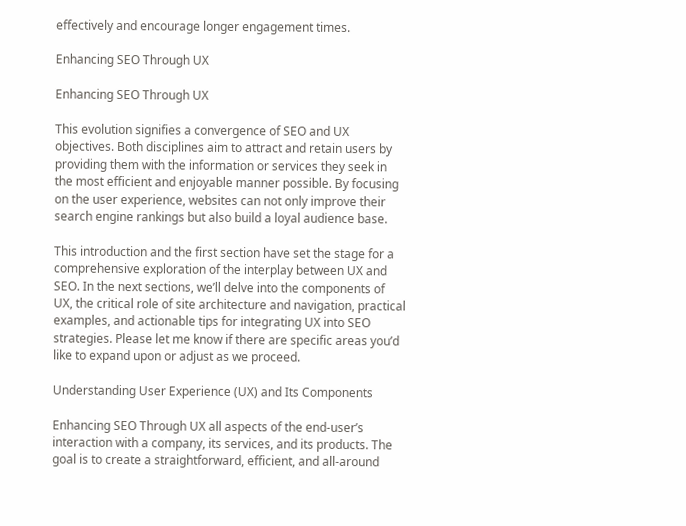effectively and encourage longer engagement times.

Enhancing SEO Through UX

Enhancing SEO Through UX

This evolution signifies a convergence of SEO and UX objectives. Both disciplines aim to attract and retain users by providing them with the information or services they seek in the most efficient and enjoyable manner possible. By focusing on the user experience, websites can not only improve their search engine rankings but also build a loyal audience base.

This introduction and the first section have set the stage for a comprehensive exploration of the interplay between UX and SEO. In the next sections, we’ll delve into the components of UX, the critical role of site architecture and navigation, practical examples, and actionable tips for integrating UX into SEO strategies. Please let me know if there are specific areas you’d like to expand upon or adjust as we proceed.

Understanding User Experience (UX) and Its Components

Enhancing SEO Through UX all aspects of the end-user’s interaction with a company, its services, and its products. The goal is to create a straightforward, efficient, and all-around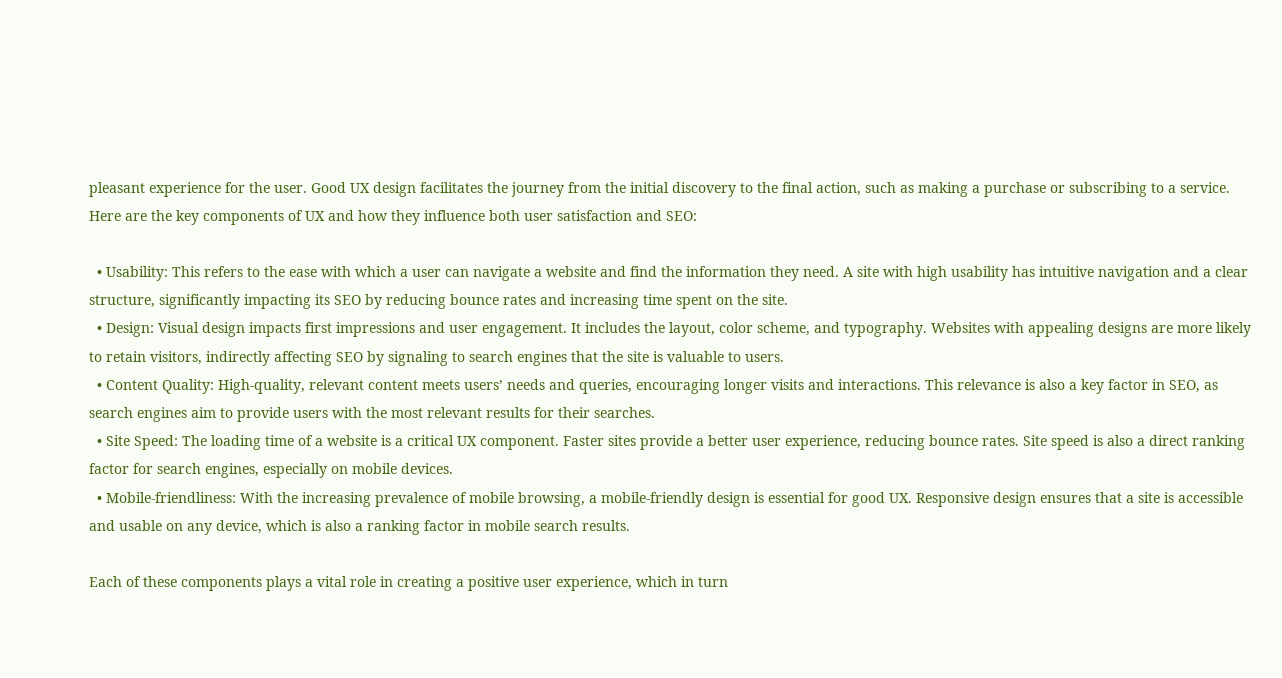pleasant experience for the user. Good UX design facilitates the journey from the initial discovery to the final action, such as making a purchase or subscribing to a service. Here are the key components of UX and how they influence both user satisfaction and SEO:

  • Usability: This refers to the ease with which a user can navigate a website and find the information they need. A site with high usability has intuitive navigation and a clear structure, significantly impacting its SEO by reducing bounce rates and increasing time spent on the site.
  • Design: Visual design impacts first impressions and user engagement. It includes the layout, color scheme, and typography. Websites with appealing designs are more likely to retain visitors, indirectly affecting SEO by signaling to search engines that the site is valuable to users.
  • Content Quality: High-quality, relevant content meets users’ needs and queries, encouraging longer visits and interactions. This relevance is also a key factor in SEO, as search engines aim to provide users with the most relevant results for their searches.
  • Site Speed: The loading time of a website is a critical UX component. Faster sites provide a better user experience, reducing bounce rates. Site speed is also a direct ranking factor for search engines, especially on mobile devices.
  • Mobile-friendliness: With the increasing prevalence of mobile browsing, a mobile-friendly design is essential for good UX. Responsive design ensures that a site is accessible and usable on any device, which is also a ranking factor in mobile search results.

Each of these components plays a vital role in creating a positive user experience, which in turn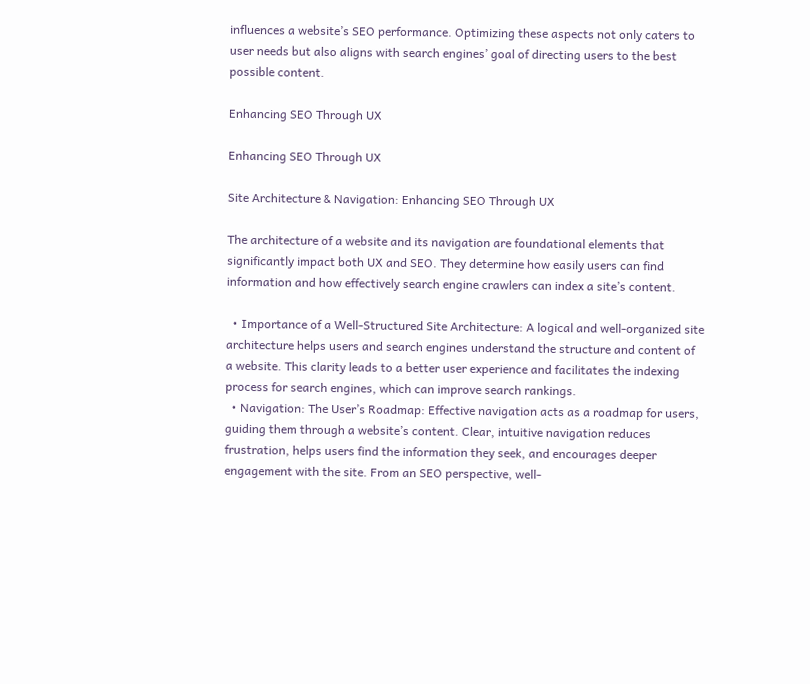influences a website’s SEO performance. Optimizing these aspects not only caters to user needs but also aligns with search engines’ goal of directing users to the best possible content.

Enhancing SEO Through UX

Enhancing SEO Through UX

Site Architecture & Navigation: Enhancing SEO Through UX

The architecture of a website and its navigation are foundational elements that significantly impact both UX and SEO. They determine how easily users can find information and how effectively search engine crawlers can index a site’s content.

  • Importance of a Well-Structured Site Architecture: A logical and well-organized site architecture helps users and search engines understand the structure and content of a website. This clarity leads to a better user experience and facilitates the indexing process for search engines, which can improve search rankings.
  • Navigation: The User’s Roadmap: Effective navigation acts as a roadmap for users, guiding them through a website’s content. Clear, intuitive navigation reduces frustration, helps users find the information they seek, and encourages deeper engagement with the site. From an SEO perspective, well-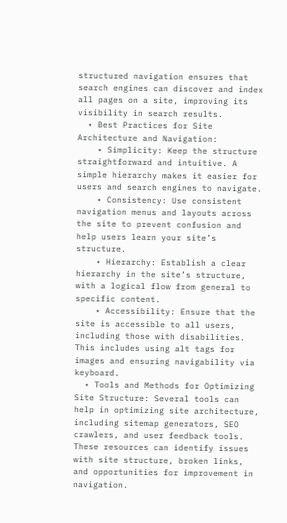structured navigation ensures that search engines can discover and index all pages on a site, improving its visibility in search results.
  • Best Practices for Site Architecture and Navigation:
    • Simplicity: Keep the structure straightforward and intuitive. A simple hierarchy makes it easier for users and search engines to navigate.
    • Consistency: Use consistent navigation menus and layouts across the site to prevent confusion and help users learn your site’s structure.
    • Hierarchy: Establish a clear hierarchy in the site’s structure, with a logical flow from general to specific content.
    • Accessibility: Ensure that the site is accessible to all users, including those with disabilities. This includes using alt tags for images and ensuring navigability via keyboard.
  • Tools and Methods for Optimizing Site Structure: Several tools can help in optimizing site architecture, including sitemap generators, SEO crawlers, and user feedback tools. These resources can identify issues with site structure, broken links, and opportunities for improvement in navigation.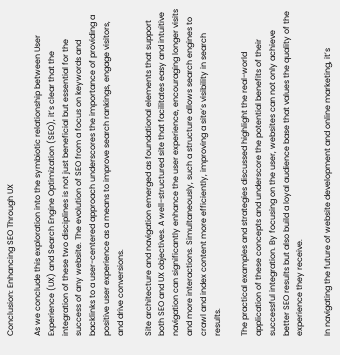Conclusion: Enhancing SEO Through UX

As we conclude this exploration into the symbiotic relationship between User Experience (UX) and Search Engine Optimization (SEO), it’s clear that the integration of these two disciplines is not just beneficial but essential for the success of any website. The evolution of SEO from a focus on keywords and backlinks to a user-centered approach underscores the importance of providing a positive user experience as a means to improve search rankings, engage visitors, and drive conversions.

Site architecture and navigation emerged as foundational elements that support both SEO and UX objectives. A well-structured site that facilitates easy and intuitive navigation can significantly enhance the user experience, encouraging longer visits and more interactions. Simultaneously, such a structure allows search engines to crawl and index content more efficiently, improving a site’s visibility in search results.

The practical examples and strategies discussed highlight the real-world application of these concepts and underscore the potential benefits of their successful integration. By focusing on the user, websites can not only achieve better SEO results but also build a loyal audience base that values the quality of the experience they receive.

In navigating the future of website development and online marketing, it’s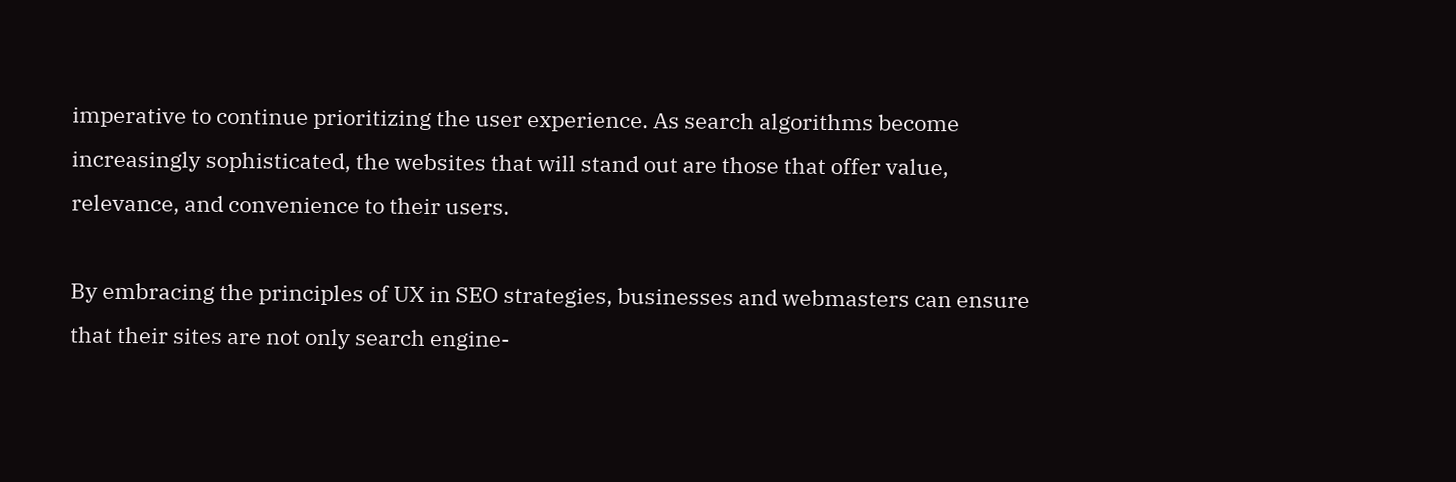imperative to continue prioritizing the user experience. As search algorithms become increasingly sophisticated, the websites that will stand out are those that offer value, relevance, and convenience to their users.

By embracing the principles of UX in SEO strategies, businesses and webmasters can ensure that their sites are not only search engine-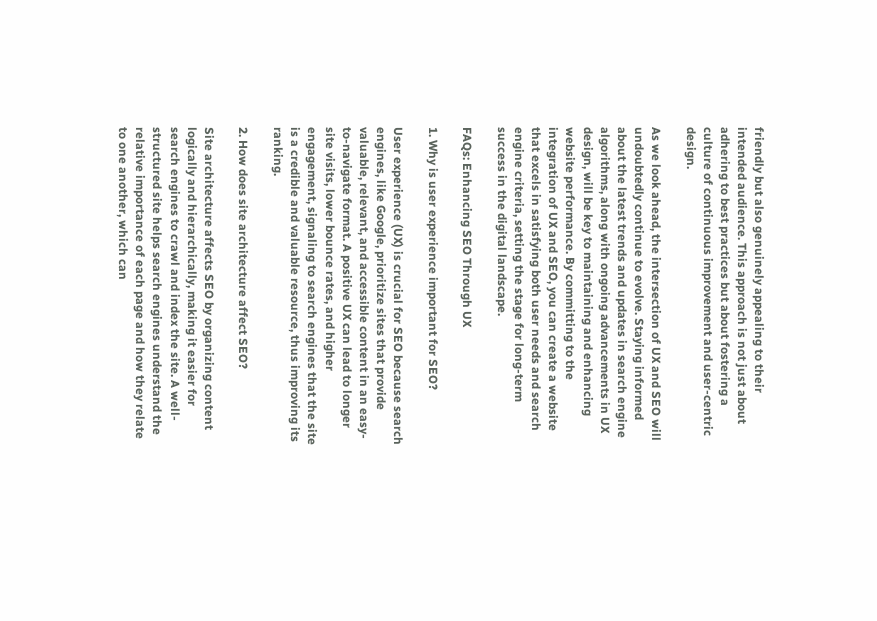friendly but also genuinely appealing to their intended audience. This approach is not just about adhering to best practices but about fostering a culture of continuous improvement and user-centric design.

As we look ahead, the intersection of UX and SEO will undoubtedly continue to evolve. Staying informed about the latest trends and updates in search engine algorithms, along with ongoing advancements in UX design, will be key to maintaining and enhancing website performance. By committing to the integration of UX and SEO, you can create a website that excels in satisfying both user needs and search engine criteria, setting the stage for long-term success in the digital landscape.

FAQs: Enhancing SEO Through UX

1. Why is user experience important for SEO?

User experience (UX) is crucial for SEO because search engines, like Google, prioritize sites that provide valuable, relevant, and accessible content in an easy-to-navigate format. A positive UX can lead to longer site visits, lower bounce rates, and higher engagement, signaling to search engines that the site is a credible and valuable resource, thus improving its ranking.

2. How does site architecture affect SEO?

Site architecture affects SEO by organizing content logically and hierarchically, making it easier for search engines to crawl and index the site. A well-structured site helps search engines understand the relative importance of each page and how they relate to one another, which can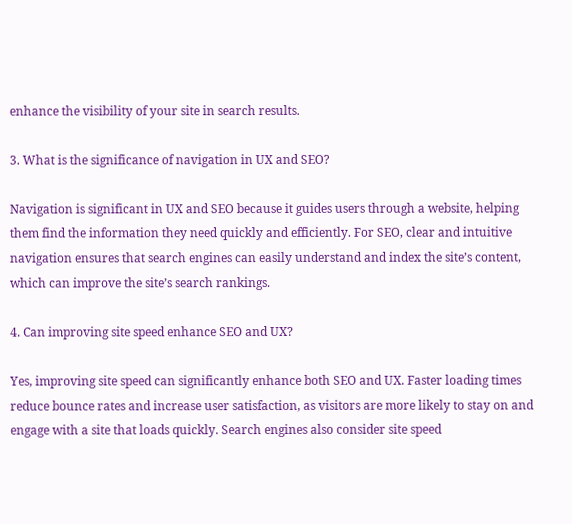enhance the visibility of your site in search results.

3. What is the significance of navigation in UX and SEO?

Navigation is significant in UX and SEO because it guides users through a website, helping them find the information they need quickly and efficiently. For SEO, clear and intuitive navigation ensures that search engines can easily understand and index the site’s content, which can improve the site’s search rankings.

4. Can improving site speed enhance SEO and UX?

Yes, improving site speed can significantly enhance both SEO and UX. Faster loading times reduce bounce rates and increase user satisfaction, as visitors are more likely to stay on and engage with a site that loads quickly. Search engines also consider site speed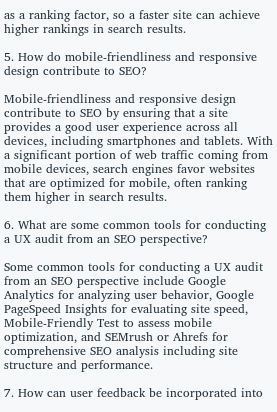as a ranking factor, so a faster site can achieve higher rankings in search results.

5. How do mobile-friendliness and responsive design contribute to SEO?

Mobile-friendliness and responsive design contribute to SEO by ensuring that a site provides a good user experience across all devices, including smartphones and tablets. With a significant portion of web traffic coming from mobile devices, search engines favor websites that are optimized for mobile, often ranking them higher in search results.

6. What are some common tools for conducting a UX audit from an SEO perspective?

Some common tools for conducting a UX audit from an SEO perspective include Google Analytics for analyzing user behavior, Google PageSpeed Insights for evaluating site speed, Mobile-Friendly Test to assess mobile optimization, and SEMrush or Ahrefs for comprehensive SEO analysis including site structure and performance.

7. How can user feedback be incorporated into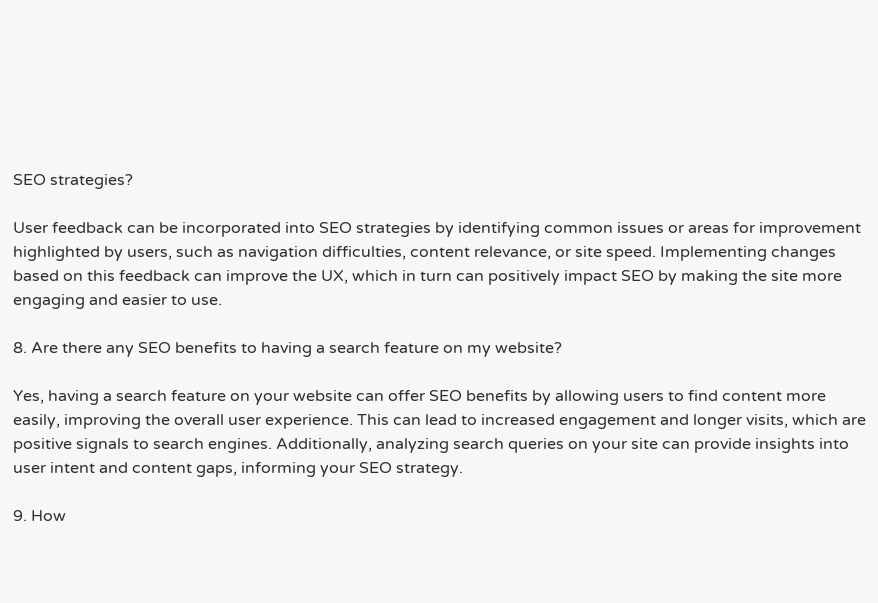SEO strategies?

User feedback can be incorporated into SEO strategies by identifying common issues or areas for improvement highlighted by users, such as navigation difficulties, content relevance, or site speed. Implementing changes based on this feedback can improve the UX, which in turn can positively impact SEO by making the site more engaging and easier to use.

8. Are there any SEO benefits to having a search feature on my website?

Yes, having a search feature on your website can offer SEO benefits by allowing users to find content more easily, improving the overall user experience. This can lead to increased engagement and longer visits, which are positive signals to search engines. Additionally, analyzing search queries on your site can provide insights into user intent and content gaps, informing your SEO strategy.

9. How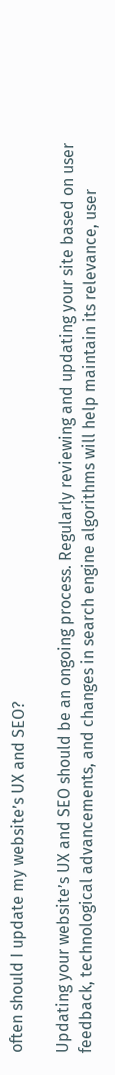often should I update my website’s UX and SEO?

Updating your website’s UX and SEO should be an ongoing process. Regularly reviewing and updating your site based on user feedback, technological advancements, and changes in search engine algorithms will help maintain its relevance, user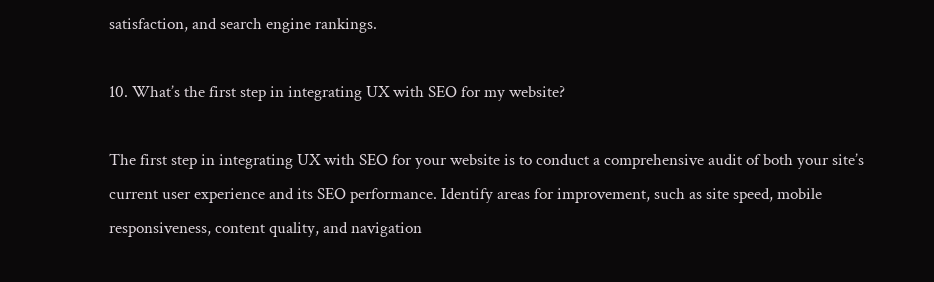satisfaction, and search engine rankings.

10. What’s the first step in integrating UX with SEO for my website?

The first step in integrating UX with SEO for your website is to conduct a comprehensive audit of both your site’s current user experience and its SEO performance. Identify areas for improvement, such as site speed, mobile responsiveness, content quality, and navigation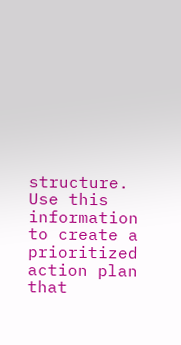structure. Use this information to create a prioritized action plan that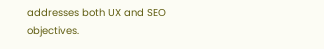addresses both UX and SEO objectives.